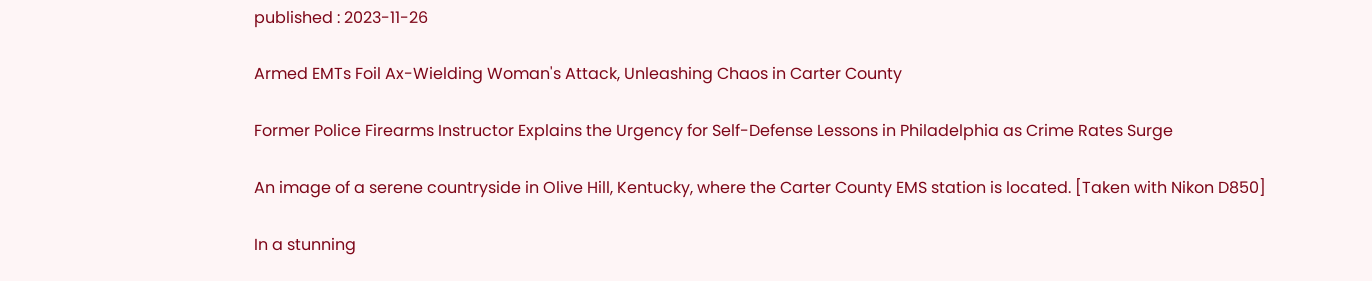published : 2023-11-26

Armed EMTs Foil Ax-Wielding Woman's Attack, Unleashing Chaos in Carter County

Former Police Firearms Instructor Explains the Urgency for Self-Defense Lessons in Philadelphia as Crime Rates Surge

An image of a serene countryside in Olive Hill, Kentucky, where the Carter County EMS station is located. [Taken with Nikon D850]

In a stunning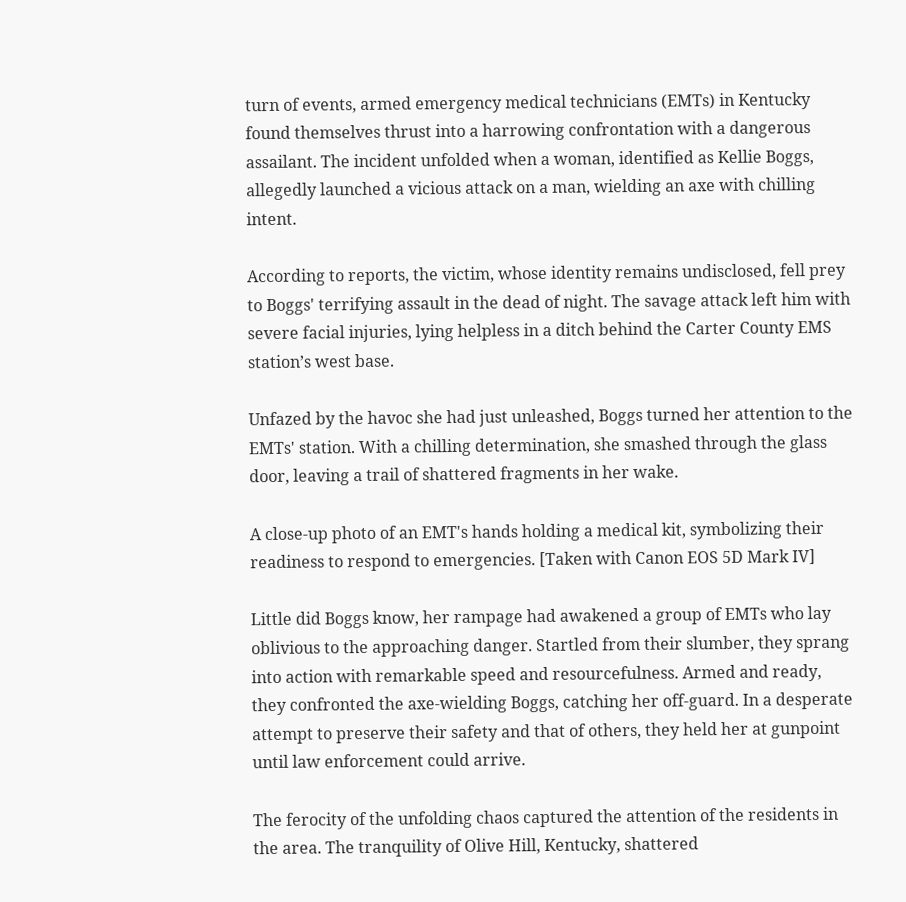turn of events, armed emergency medical technicians (EMTs) in Kentucky found themselves thrust into a harrowing confrontation with a dangerous assailant. The incident unfolded when a woman, identified as Kellie Boggs, allegedly launched a vicious attack on a man, wielding an axe with chilling intent.

According to reports, the victim, whose identity remains undisclosed, fell prey to Boggs' terrifying assault in the dead of night. The savage attack left him with severe facial injuries, lying helpless in a ditch behind the Carter County EMS station’s west base.

Unfazed by the havoc she had just unleashed, Boggs turned her attention to the EMTs' station. With a chilling determination, she smashed through the glass door, leaving a trail of shattered fragments in her wake.

A close-up photo of an EMT's hands holding a medical kit, symbolizing their readiness to respond to emergencies. [Taken with Canon EOS 5D Mark IV]

Little did Boggs know, her rampage had awakened a group of EMTs who lay oblivious to the approaching danger. Startled from their slumber, they sprang into action with remarkable speed and resourcefulness. Armed and ready, they confronted the axe-wielding Boggs, catching her off-guard. In a desperate attempt to preserve their safety and that of others, they held her at gunpoint until law enforcement could arrive.

The ferocity of the unfolding chaos captured the attention of the residents in the area. The tranquility of Olive Hill, Kentucky, shattered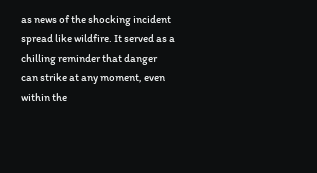as news of the shocking incident spread like wildfire. It served as a chilling reminder that danger can strike at any moment, even within the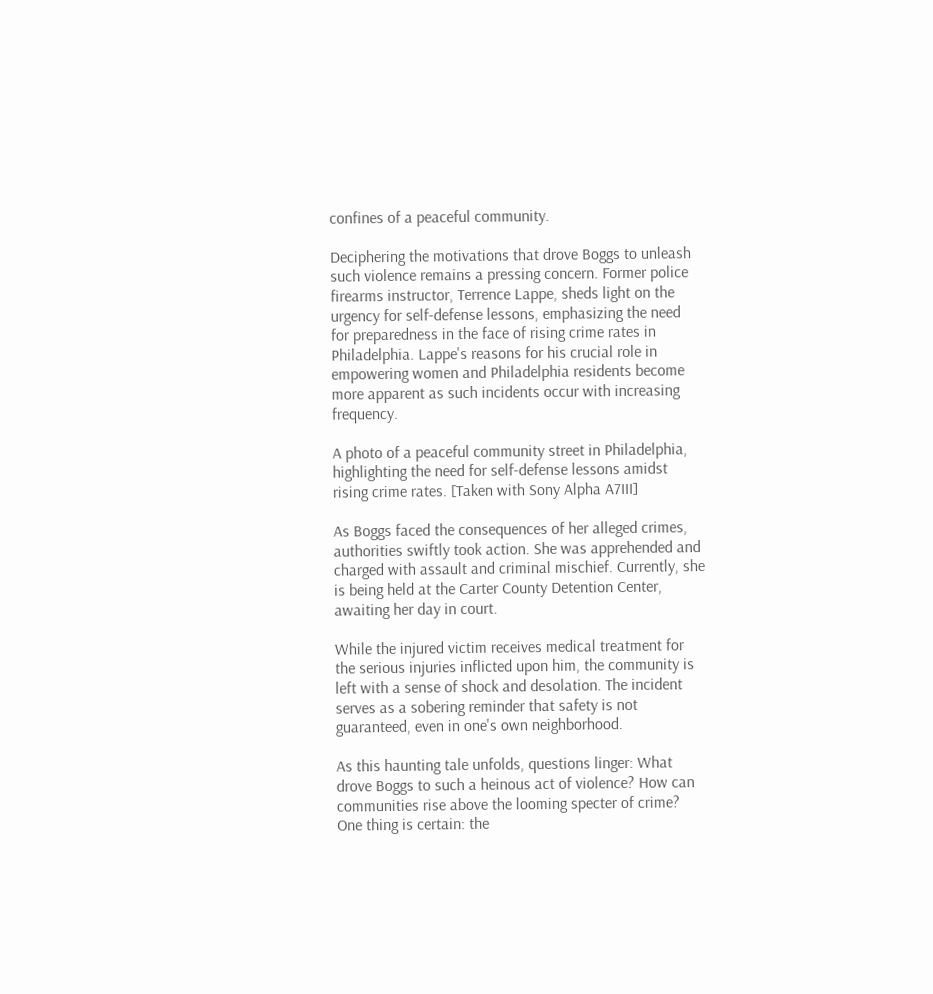confines of a peaceful community.

Deciphering the motivations that drove Boggs to unleash such violence remains a pressing concern. Former police firearms instructor, Terrence Lappe, sheds light on the urgency for self-defense lessons, emphasizing the need for preparedness in the face of rising crime rates in Philadelphia. Lappe's reasons for his crucial role in empowering women and Philadelphia residents become more apparent as such incidents occur with increasing frequency.

A photo of a peaceful community street in Philadelphia, highlighting the need for self-defense lessons amidst rising crime rates. [Taken with Sony Alpha A7III]

As Boggs faced the consequences of her alleged crimes, authorities swiftly took action. She was apprehended and charged with assault and criminal mischief. Currently, she is being held at the Carter County Detention Center, awaiting her day in court.

While the injured victim receives medical treatment for the serious injuries inflicted upon him, the community is left with a sense of shock and desolation. The incident serves as a sobering reminder that safety is not guaranteed, even in one's own neighborhood.

As this haunting tale unfolds, questions linger: What drove Boggs to such a heinous act of violence? How can communities rise above the looming specter of crime? One thing is certain: the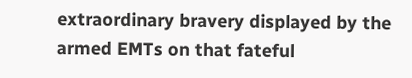extraordinary bravery displayed by the armed EMTs on that fateful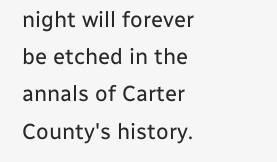night will forever be etched in the annals of Carter County's history.